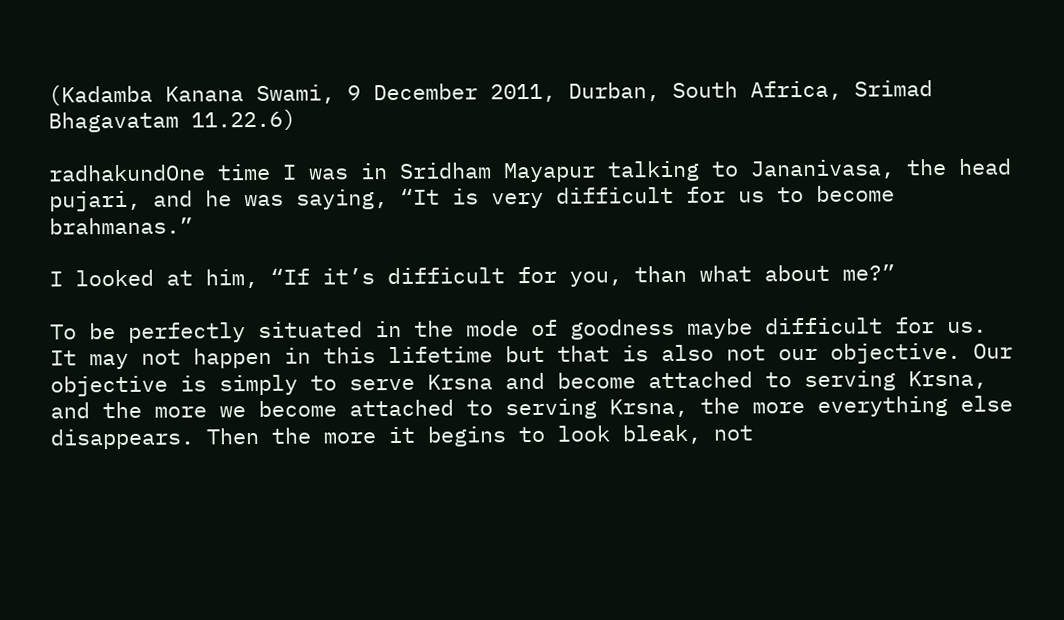(Kadamba Kanana Swami, 9 December 2011, Durban, South Africa, Srimad Bhagavatam 11.22.6)

radhakundOne time I was in Sridham Mayapur talking to Jananivasa, the head pujari, and he was saying, “It is very difficult for us to become brahmanas.”

I looked at him, “If it’s difficult for you, than what about me?”

To be perfectly situated in the mode of goodness maybe difficult for us. It may not happen in this lifetime but that is also not our objective. Our objective is simply to serve Krsna and become attached to serving Krsna, and the more we become attached to serving Krsna, the more everything else disappears. Then the more it begins to look bleak, not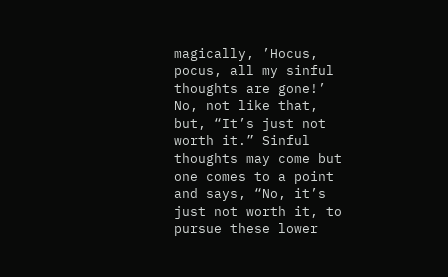magically, ’Hocus, pocus, all my sinful thoughts are gone!’ No, not like that, but, “It’s just not worth it.” Sinful thoughts may come but one comes to a point and says, “No, it’s just not worth it, to pursue these lower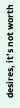desires, it’s not worth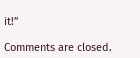it!”

Comments are closed.